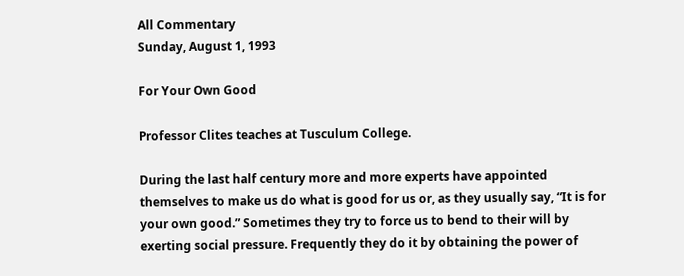All Commentary
Sunday, August 1, 1993

For Your Own Good

Professor Clites teaches at Tusculum College.

During the last half century more and more experts have appointed themselves to make us do what is good for us or, as they usually say, “It is for your own good.” Sometimes they try to force us to bend to their will by exerting social pressure. Frequently they do it by obtaining the power of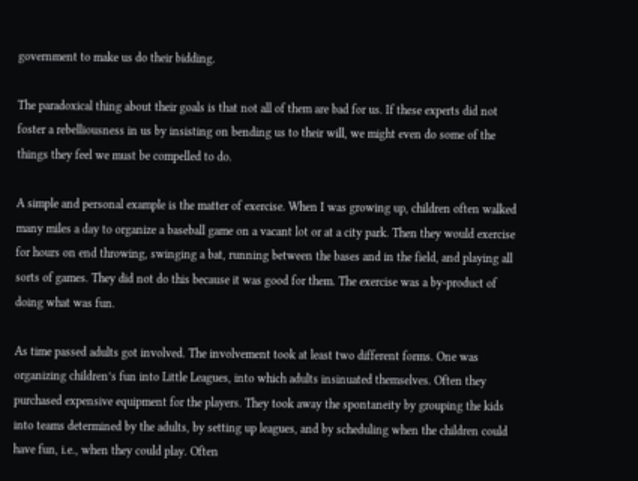government to make us do their bidding.

The paradoxical thing about their goals is that not all of them are bad for us. If these experts did not foster a rebelliousness in us by insisting on bending us to their will, we might even do some of the things they feel we must be compelled to do.

A simple and personal example is the matter of exercise. When I was growing up, children often walked many miles a day to organize a baseball game on a vacant lot or at a city park. Then they would exercise for hours on end throwing, swinging a bat, running between the bases and in the field, and playing all sorts of games. They did not do this because it was good for them. The exercise was a by-product of doing what was fun.

As time passed adults got involved. The involvement took at least two different forms. One was organizing children’s fun into Little Leagues, into which adults insinuated themselves. Often they purchased expensive equipment for the players. They took away the spontaneity by grouping the kids into teams determined by the adults, by setting up leagues, and by scheduling when the children could have fun, i.e., when they could play. Often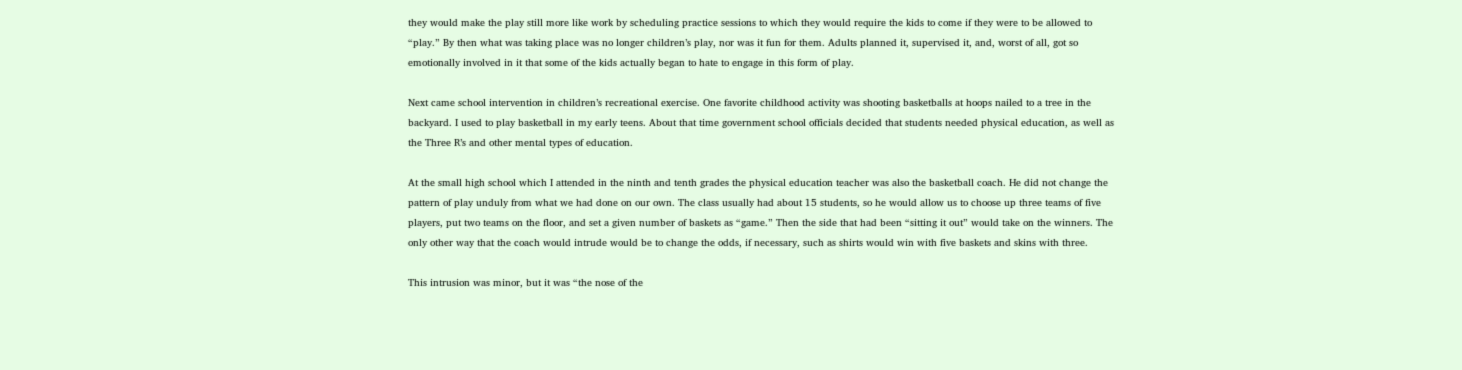they would make the play still more like work by scheduling practice sessions to which they would require the kids to come if they were to be allowed to “play.” By then what was taking place was no longer children’s play, nor was it fun for them. Adults planned it, supervised it, and, worst of all, got so emotionally involved in it that some of the kids actually began to hate to engage in this form of play.

Next came school intervention in children’s recreational exercise. One favorite childhood activity was shooting basketballs at hoops nailed to a tree in the backyard. I used to play basketball in my early teens. About that time government school officials decided that students needed physical education, as well as the Three R’s and other mental types of education.

At the small high school which I attended in the ninth and tenth grades the physical education teacher was also the basketball coach. He did not change the pattern of play unduly from what we had done on our own. The class usually had about 15 students, so he would allow us to choose up three teams of five players, put two teams on the floor, and set a given number of baskets as “game.” Then the side that had been “sitting it out” would take on the winners. The only other way that the coach would intrude would be to change the odds, if necessary, such as shirts would win with five baskets and skins with three.

This intrusion was minor, but it was “the nose of the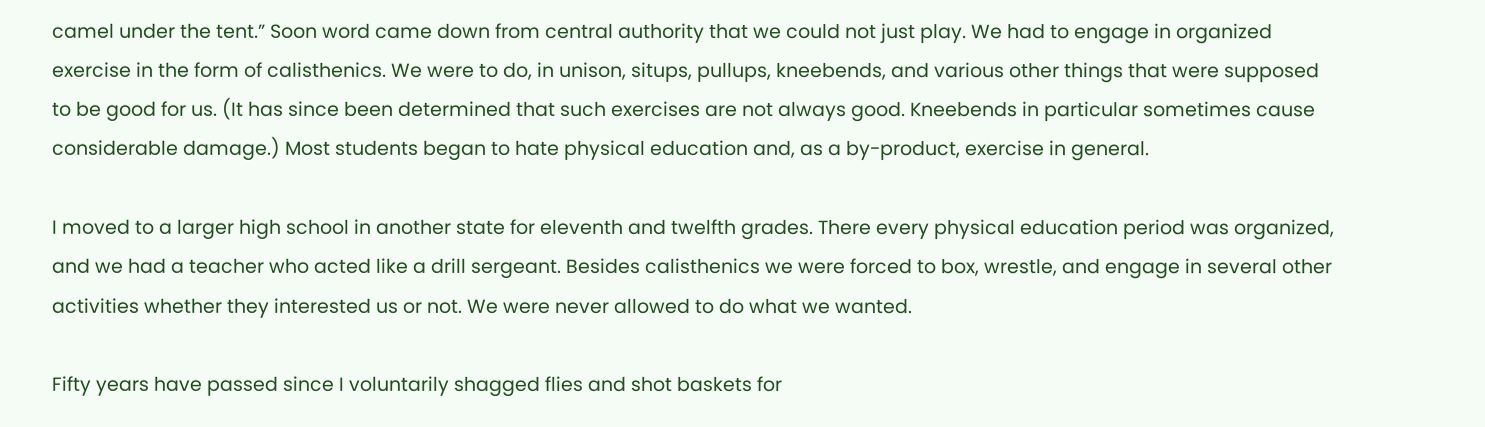camel under the tent.” Soon word came down from central authority that we could not just play. We had to engage in organized exercise in the form of calisthenics. We were to do, in unison, situps, pullups, kneebends, and various other things that were supposed to be good for us. (It has since been determined that such exercises are not always good. Kneebends in particular sometimes cause considerable damage.) Most students began to hate physical education and, as a by-product, exercise in general.

I moved to a larger high school in another state for eleventh and twelfth grades. There every physical education period was organized, and we had a teacher who acted like a drill sergeant. Besides calisthenics we were forced to box, wrestle, and engage in several other activities whether they interested us or not. We were never allowed to do what we wanted.

Fifty years have passed since I voluntarily shagged flies and shot baskets for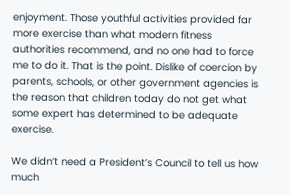enjoyment. Those youthful activities provided far more exercise than what modern fitness authorities recommend, and no one had to force me to do it. That is the point. Dislike of coercion by parents, schools, or other government agencies is the reason that children today do not get what some expert has determined to be adequate exercise.

We didn’t need a President’s Council to tell us how much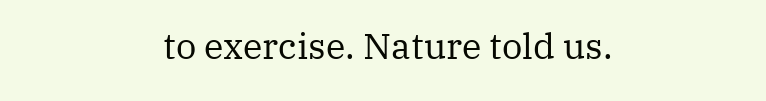to exercise. Nature told us.